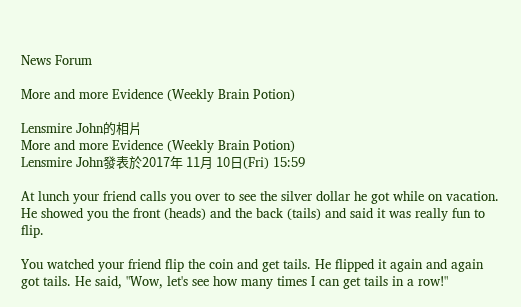News Forum

More and more Evidence (Weekly Brain Potion)

Lensmire John的相片
More and more Evidence (Weekly Brain Potion)
Lensmire John發表於2017年 11月 10日(Fri) 15:59

At lunch your friend calls you over to see the silver dollar he got while on vacation. He showed you the front (heads) and the back (tails) and said it was really fun to flip.

You watched your friend flip the coin and get tails. He flipped it again and again got tails. He said, "Wow, let's see how many times I can get tails in a row!"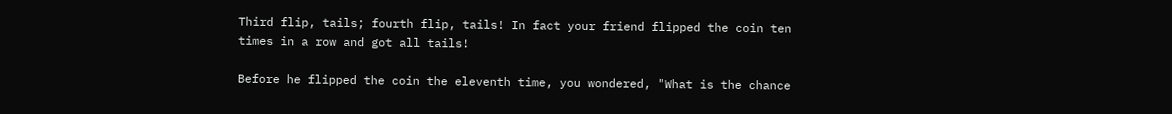Third flip, tails; fourth flip, tails! In fact your friend flipped the coin ten times in a row and got all tails!

Before he flipped the coin the eleventh time, you wondered, "What is the chance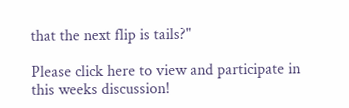that the next flip is tails?"

Please click here to view and participate in this weeks discussion!